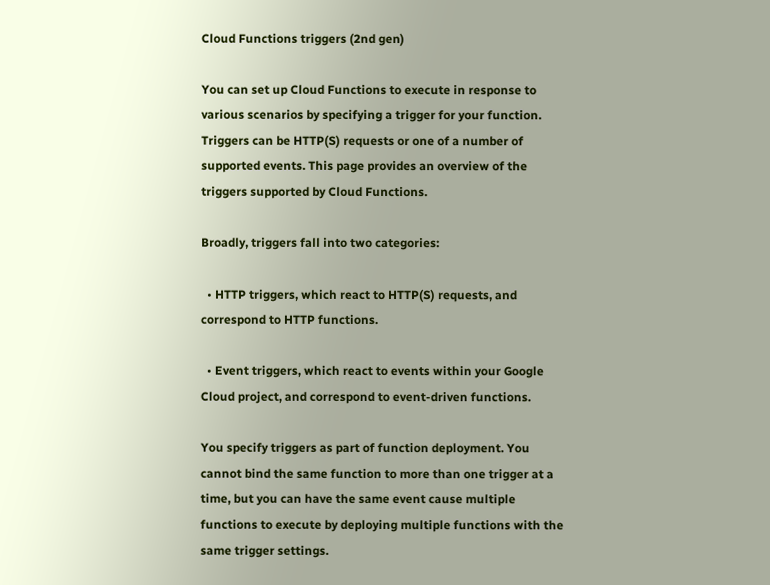Cloud Functions triggers (2nd gen)

You can set up Cloud Functions to execute in response to various scenarios by specifying a trigger for your function. Triggers can be HTTP(S) requests or one of a number of supported events. This page provides an overview of the triggers supported by Cloud Functions.

Broadly, triggers fall into two categories:

  • HTTP triggers, which react to HTTP(S) requests, and correspond to HTTP functions.

  • Event triggers, which react to events within your Google Cloud project, and correspond to event-driven functions.

You specify triggers as part of function deployment. You cannot bind the same function to more than one trigger at a time, but you can have the same event cause multiple functions to execute by deploying multiple functions with the same trigger settings.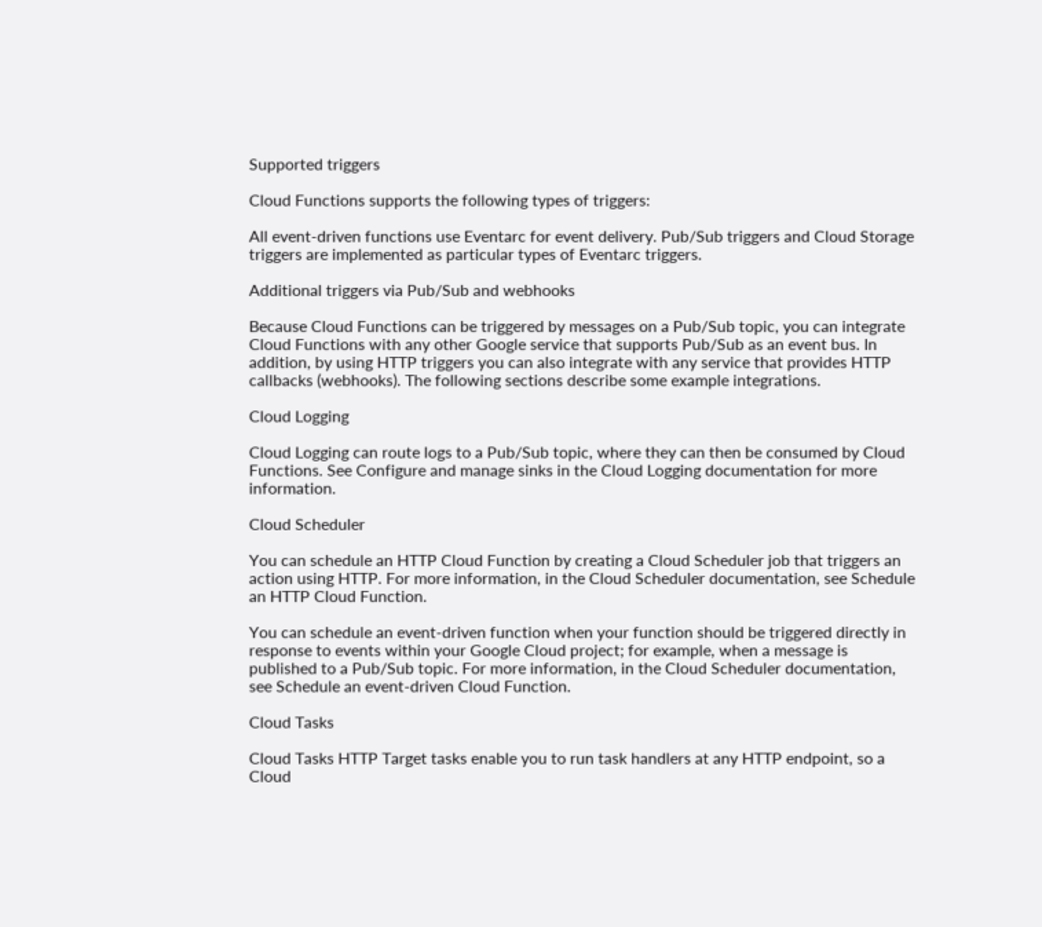Supported triggers

Cloud Functions supports the following types of triggers:

All event-driven functions use Eventarc for event delivery. Pub/Sub triggers and Cloud Storage triggers are implemented as particular types of Eventarc triggers.

Additional triggers via Pub/Sub and webhooks

Because Cloud Functions can be triggered by messages on a Pub/Sub topic, you can integrate Cloud Functions with any other Google service that supports Pub/Sub as an event bus. In addition, by using HTTP triggers you can also integrate with any service that provides HTTP callbacks (webhooks). The following sections describe some example integrations.

Cloud Logging

Cloud Logging can route logs to a Pub/Sub topic, where they can then be consumed by Cloud Functions. See Configure and manage sinks in the Cloud Logging documentation for more information.

Cloud Scheduler

You can schedule an HTTP Cloud Function by creating a Cloud Scheduler job that triggers an action using HTTP. For more information, in the Cloud Scheduler documentation, see Schedule an HTTP Cloud Function.

You can schedule an event-driven function when your function should be triggered directly in response to events within your Google Cloud project; for example, when a message is published to a Pub/Sub topic. For more information, in the Cloud Scheduler documentation, see Schedule an event-driven Cloud Function.

Cloud Tasks

Cloud Tasks HTTP Target tasks enable you to run task handlers at any HTTP endpoint, so a Cloud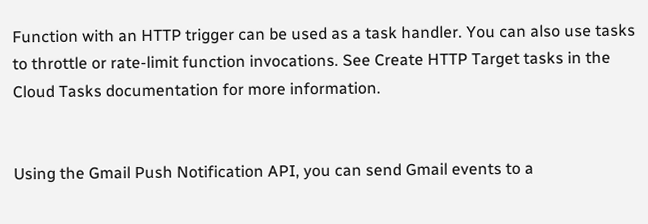Function with an HTTP trigger can be used as a task handler. You can also use tasks to throttle or rate-limit function invocations. See Create HTTP Target tasks in the Cloud Tasks documentation for more information.


Using the Gmail Push Notification API, you can send Gmail events to a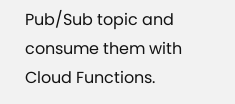Pub/Sub topic and consume them with Cloud Functions.